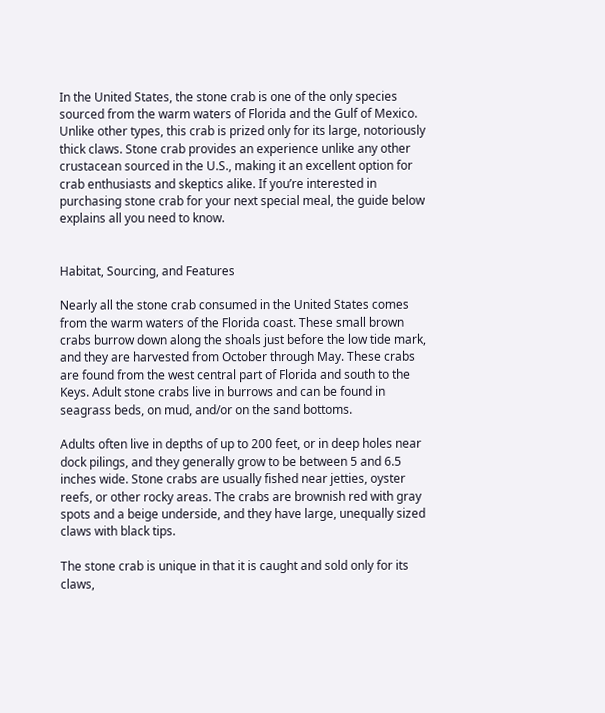In the United States, the stone crab is one of the only species sourced from the warm waters of Florida and the Gulf of Mexico. Unlike other types, this crab is prized only for its large, notoriously thick claws. Stone crab provides an experience unlike any other crustacean sourced in the U.S., making it an excellent option for crab enthusiasts and skeptics alike. If you’re interested in purchasing stone crab for your next special meal, the guide below explains all you need to know.


Habitat, Sourcing, and Features

Nearly all the stone crab consumed in the United States comes from the warm waters of the Florida coast. These small brown crabs burrow down along the shoals just before the low tide mark, and they are harvested from October through May. These crabs are found from the west central part of Florida and south to the Keys. Adult stone crabs live in burrows and can be found in seagrass beds, on mud, and/or on the sand bottoms.

Adults often live in depths of up to 200 feet, or in deep holes near dock pilings, and they generally grow to be between 5 and 6.5 inches wide. Stone crabs are usually fished near jetties, oyster reefs, or other rocky areas. The crabs are brownish red with gray spots and a beige underside, and they have large, unequally sized claws with black tips.

The stone crab is unique in that it is caught and sold only for its claws,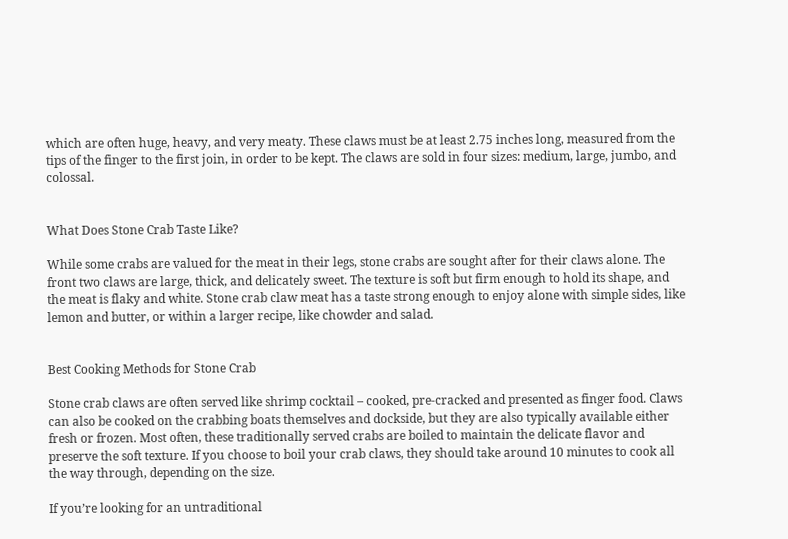which are often huge, heavy, and very meaty. These claws must be at least 2.75 inches long, measured from the tips of the finger to the first join, in order to be kept. The claws are sold in four sizes: medium, large, jumbo, and colossal.


What Does Stone Crab Taste Like?

While some crabs are valued for the meat in their legs, stone crabs are sought after for their claws alone. The front two claws are large, thick, and delicately sweet. The texture is soft but firm enough to hold its shape, and the meat is flaky and white. Stone crab claw meat has a taste strong enough to enjoy alone with simple sides, like lemon and butter, or within a larger recipe, like chowder and salad.


Best Cooking Methods for Stone Crab

Stone crab claws are often served like shrimp cocktail – cooked, pre-cracked and presented as finger food. Claws can also be cooked on the crabbing boats themselves and dockside, but they are also typically available either fresh or frozen. Most often, these traditionally served crabs are boiled to maintain the delicate flavor and preserve the soft texture. If you choose to boil your crab claws, they should take around 10 minutes to cook all the way through, depending on the size.

If you’re looking for an untraditional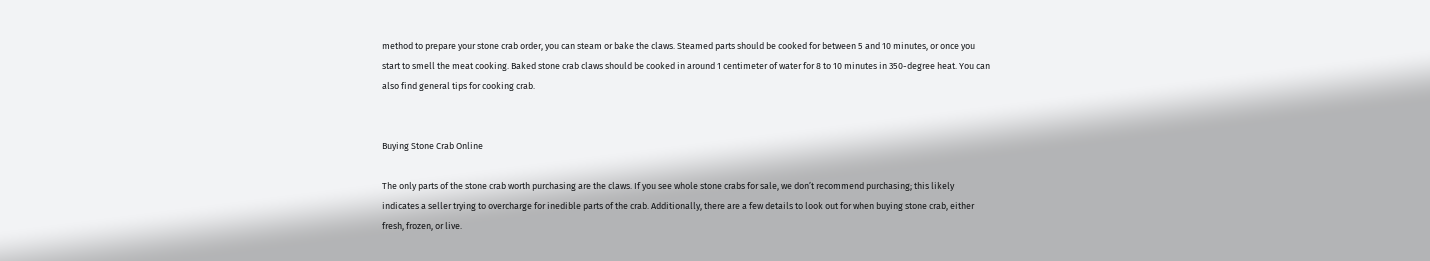method to prepare your stone crab order, you can steam or bake the claws. Steamed parts should be cooked for between 5 and 10 minutes, or once you start to smell the meat cooking. Baked stone crab claws should be cooked in around 1 centimeter of water for 8 to 10 minutes in 350-degree heat. You can also find general tips for cooking crab.


Buying Stone Crab Online

The only parts of the stone crab worth purchasing are the claws. If you see whole stone crabs for sale, we don’t recommend purchasing; this likely indicates a seller trying to overcharge for inedible parts of the crab. Additionally, there are a few details to look out for when buying stone crab, either fresh, frozen, or live.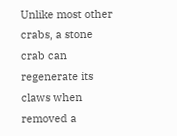Unlike most other crabs, a stone crab can regenerate its claws when removed a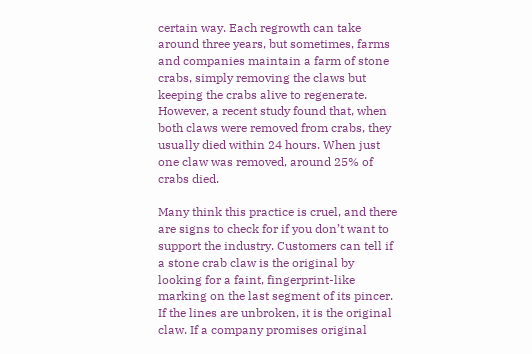certain way. Each regrowth can take around three years, but sometimes, farms and companies maintain a farm of stone crabs, simply removing the claws but keeping the crabs alive to regenerate. However, a recent study found that, when both claws were removed from crabs, they usually died within 24 hours. When just one claw was removed, around 25% of crabs died.

Many think this practice is cruel, and there are signs to check for if you don’t want to support the industry. Customers can tell if a stone crab claw is the original by looking for a faint, fingerprint-like marking on the last segment of its pincer. If the lines are unbroken, it is the original claw. If a company promises original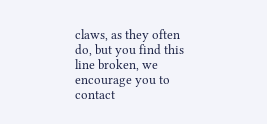claws, as they often do, but you find this line broken, we encourage you to contact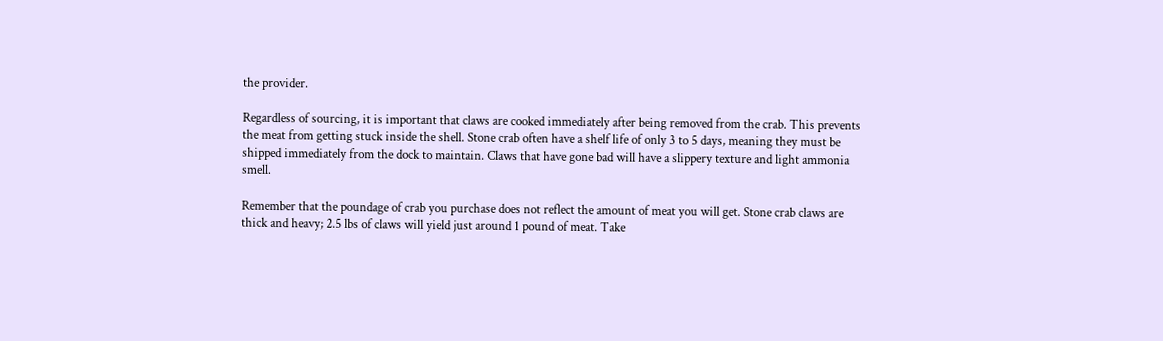the provider.

Regardless of sourcing, it is important that claws are cooked immediately after being removed from the crab. This prevents the meat from getting stuck inside the shell. Stone crab often have a shelf life of only 3 to 5 days, meaning they must be shipped immediately from the dock to maintain. Claws that have gone bad will have a slippery texture and light ammonia smell.

Remember that the poundage of crab you purchase does not reflect the amount of meat you will get. Stone crab claws are thick and heavy; 2.5 lbs of claws will yield just around 1 pound of meat. Take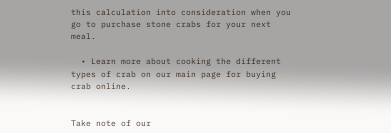this calculation into consideration when you go to purchase stone crabs for your next meal.

  • Learn more about cooking the different types of crab on our main page for buying crab online.


Take note of our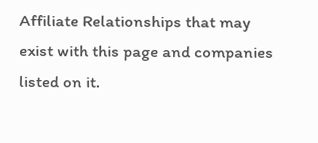Affiliate Relationships that may exist with this page and companies listed on it.